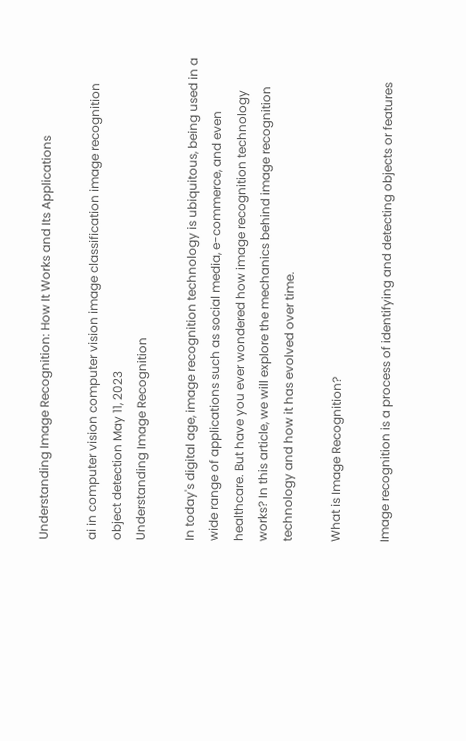Understanding Image Recognition: How It Works and Its Applications

ai in computer vision computer vision image classification image recognition object detection May 11, 2023
Understanding Image Recognition

In today's digital age, image recognition technology is ubiquitous, being used in a wide range of applications such as social media, e-commerce, and even healthcare. But have you ever wondered how image recognition technology works? In this article, we will explore the mechanics behind image recognition technology and how it has evolved over time.

What is Image Recognition?

Image recognition is a process of identifying and detecting objects or features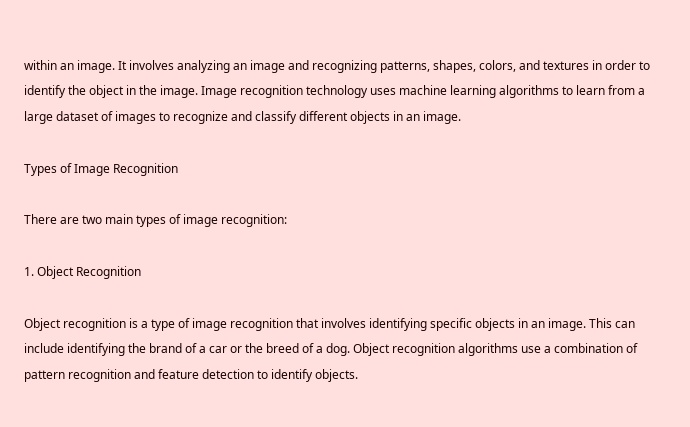within an image. It involves analyzing an image and recognizing patterns, shapes, colors, and textures in order to identify the object in the image. Image recognition technology uses machine learning algorithms to learn from a large dataset of images to recognize and classify different objects in an image.

Types of Image Recognition

There are two main types of image recognition:

1. Object Recognition

Object recognition is a type of image recognition that involves identifying specific objects in an image. This can include identifying the brand of a car or the breed of a dog. Object recognition algorithms use a combination of pattern recognition and feature detection to identify objects.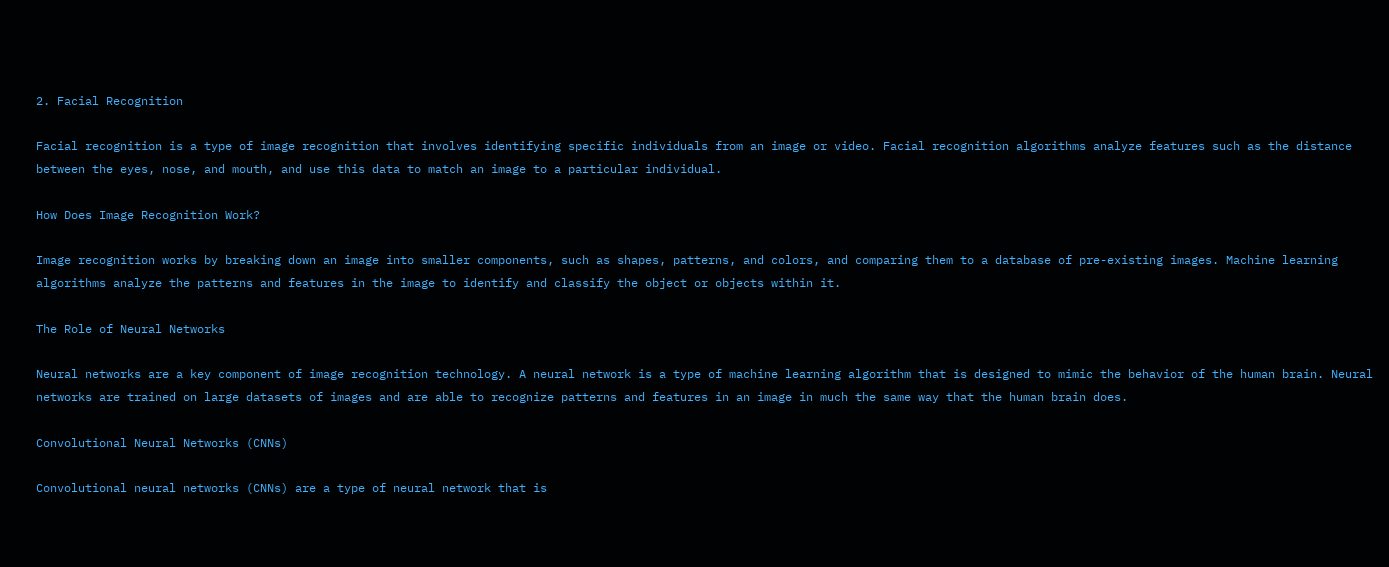2. Facial Recognition

Facial recognition is a type of image recognition that involves identifying specific individuals from an image or video. Facial recognition algorithms analyze features such as the distance between the eyes, nose, and mouth, and use this data to match an image to a particular individual.

How Does Image Recognition Work?

Image recognition works by breaking down an image into smaller components, such as shapes, patterns, and colors, and comparing them to a database of pre-existing images. Machine learning algorithms analyze the patterns and features in the image to identify and classify the object or objects within it.

The Role of Neural Networks

Neural networks are a key component of image recognition technology. A neural network is a type of machine learning algorithm that is designed to mimic the behavior of the human brain. Neural networks are trained on large datasets of images and are able to recognize patterns and features in an image in much the same way that the human brain does.

Convolutional Neural Networks (CNNs)

Convolutional neural networks (CNNs) are a type of neural network that is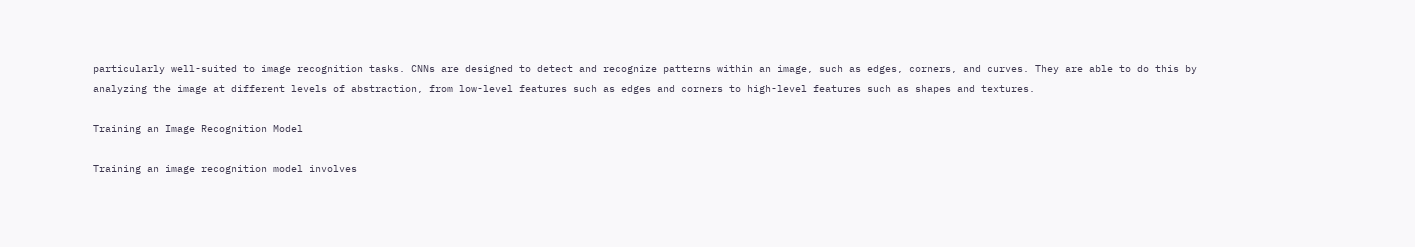particularly well-suited to image recognition tasks. CNNs are designed to detect and recognize patterns within an image, such as edges, corners, and curves. They are able to do this by analyzing the image at different levels of abstraction, from low-level features such as edges and corners to high-level features such as shapes and textures.

Training an Image Recognition Model

Training an image recognition model involves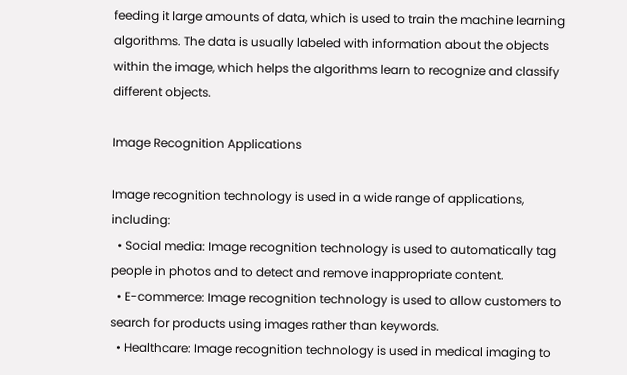feeding it large amounts of data, which is used to train the machine learning algorithms. The data is usually labeled with information about the objects within the image, which helps the algorithms learn to recognize and classify different objects.

Image Recognition Applications

Image recognition technology is used in a wide range of applications, including:
  • Social media: Image recognition technology is used to automatically tag people in photos and to detect and remove inappropriate content.
  • E-commerce: Image recognition technology is used to allow customers to search for products using images rather than keywords.
  • Healthcare: Image recognition technology is used in medical imaging to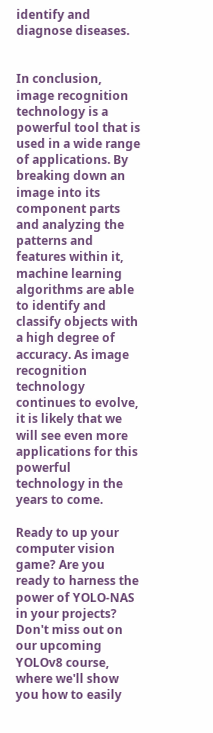identify and diagnose diseases.


In conclusion, image recognition technology is a powerful tool that is used in a wide range of applications. By breaking down an image into its component parts and analyzing the patterns and features within it, machine learning algorithms are able to identify and classify objects with a high degree of accuracy. As image recognition technology continues to evolve, it is likely that we will see even more applications for this powerful technology in the years to come.

Ready to up your computer vision game? Are you ready to harness the power of YOLO-NAS in your projects? Don't miss out on our upcoming YOLOv8 course, where we'll show you how to easily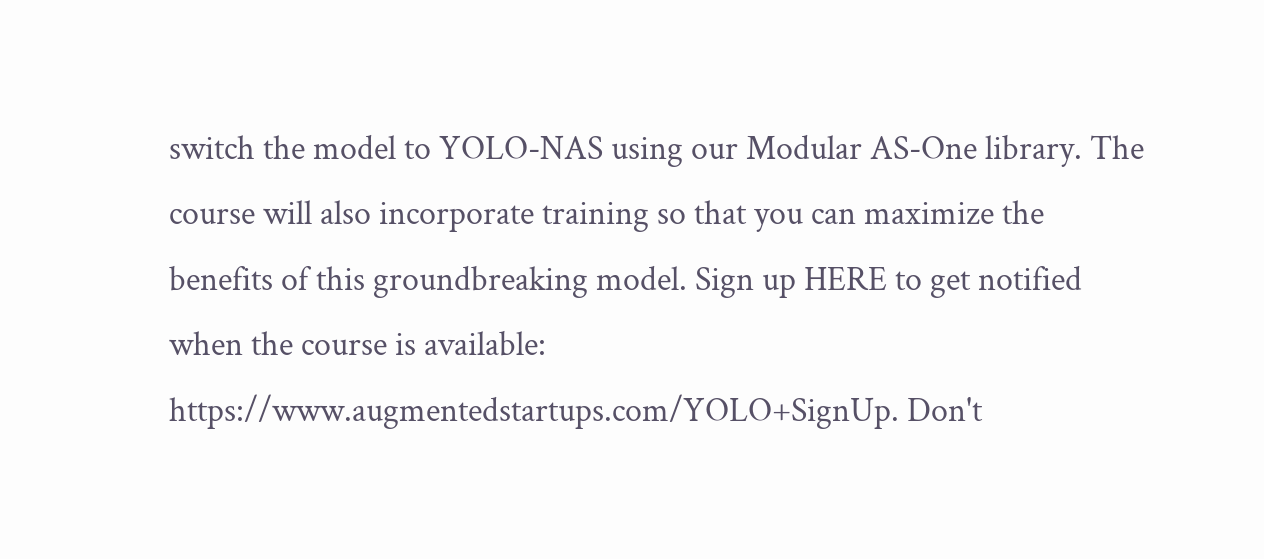switch the model to YOLO-NAS using our Modular AS-One library. The course will also incorporate training so that you can maximize the benefits of this groundbreaking model. Sign up HERE to get notified when the course is available: https://www.augmentedstartups.com/YOLO+SignUp. Don't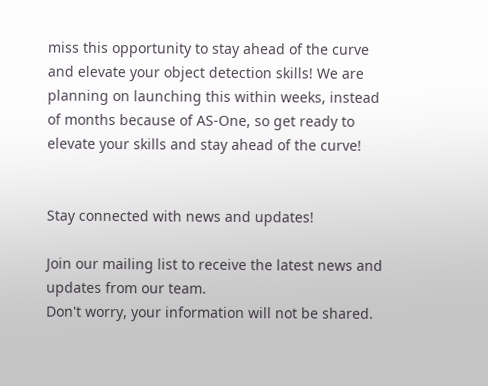miss this opportunity to stay ahead of the curve and elevate your object detection skills! We are planning on launching this within weeks, instead of months because of AS-One, so get ready to elevate your skills and stay ahead of the curve!


Stay connected with news and updates!

Join our mailing list to receive the latest news and updates from our team.
Don't worry, your information will not be shared.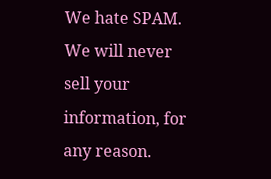We hate SPAM. We will never sell your information, for any reason.